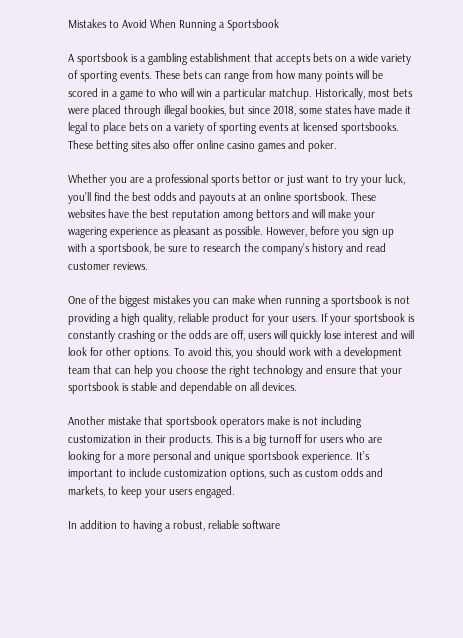Mistakes to Avoid When Running a Sportsbook

A sportsbook is a gambling establishment that accepts bets on a wide variety of sporting events. These bets can range from how many points will be scored in a game to who will win a particular matchup. Historically, most bets were placed through illegal bookies, but since 2018, some states have made it legal to place bets on a variety of sporting events at licensed sportsbooks. These betting sites also offer online casino games and poker.

Whether you are a professional sports bettor or just want to try your luck, you’ll find the best odds and payouts at an online sportsbook. These websites have the best reputation among bettors and will make your wagering experience as pleasant as possible. However, before you sign up with a sportsbook, be sure to research the company’s history and read customer reviews.

One of the biggest mistakes you can make when running a sportsbook is not providing a high quality, reliable product for your users. If your sportsbook is constantly crashing or the odds are off, users will quickly lose interest and will look for other options. To avoid this, you should work with a development team that can help you choose the right technology and ensure that your sportsbook is stable and dependable on all devices.

Another mistake that sportsbook operators make is not including customization in their products. This is a big turnoff for users who are looking for a more personal and unique sportsbook experience. It’s important to include customization options, such as custom odds and markets, to keep your users engaged.

In addition to having a robust, reliable software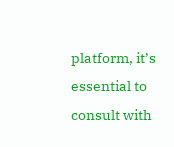platform, it’s essential to consult with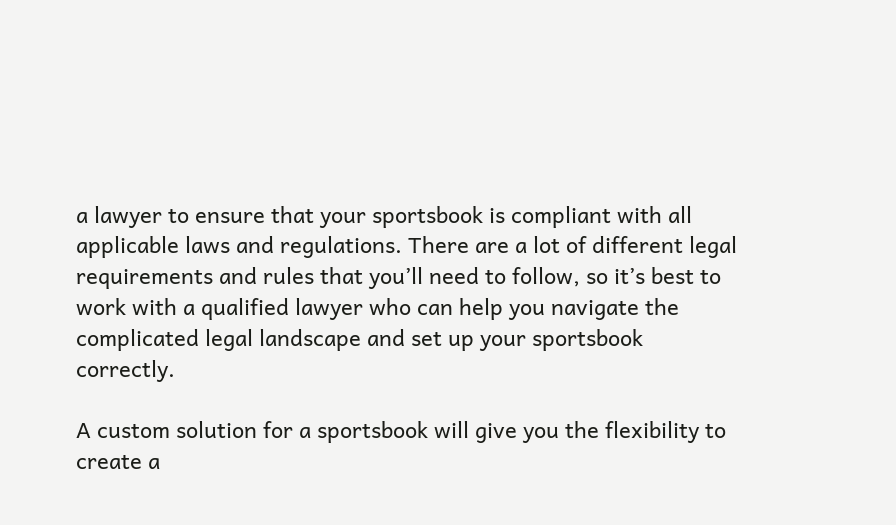a lawyer to ensure that your sportsbook is compliant with all applicable laws and regulations. There are a lot of different legal requirements and rules that you’ll need to follow, so it’s best to work with a qualified lawyer who can help you navigate the complicated legal landscape and set up your sportsbook correctly.

A custom solution for a sportsbook will give you the flexibility to create a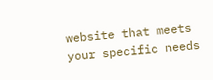website that meets your specific needs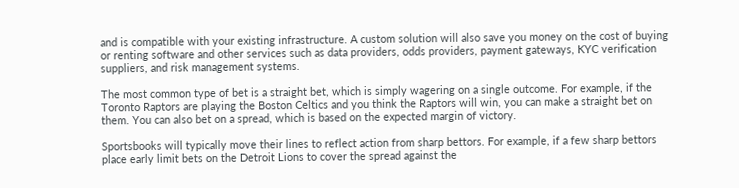and is compatible with your existing infrastructure. A custom solution will also save you money on the cost of buying or renting software and other services such as data providers, odds providers, payment gateways, KYC verification suppliers, and risk management systems.

The most common type of bet is a straight bet, which is simply wagering on a single outcome. For example, if the Toronto Raptors are playing the Boston Celtics and you think the Raptors will win, you can make a straight bet on them. You can also bet on a spread, which is based on the expected margin of victory.

Sportsbooks will typically move their lines to reflect action from sharp bettors. For example, if a few sharp bettors place early limit bets on the Detroit Lions to cover the spread against the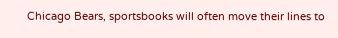Chicago Bears, sportsbooks will often move their lines to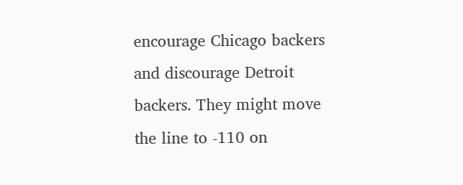encourage Chicago backers and discourage Detroit backers. They might move the line to -110 on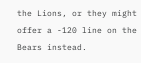the Lions, or they might offer a -120 line on the Bears instead.